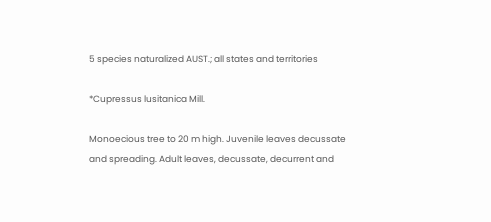5 species naturalized AUST.; all states and territories

*Cupressus lusitanica Mill.

Monoecious tree to 20 m high. Juvenile leaves decussate and spreading. Adult leaves, decussate, decurrent and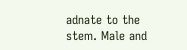adnate to the stem. Male and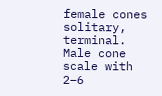female cones solitary, terminal. Male cone scale with 2–6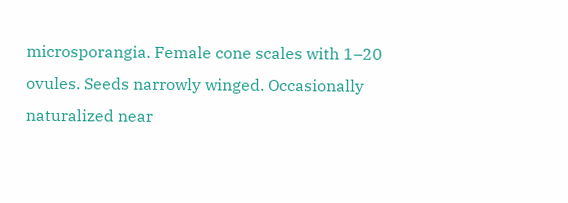microsporangia. Female cone scales with 1–20 ovules. Seeds narrowly winged. Occasionally naturalized near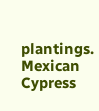plantings. Mexican Cypress